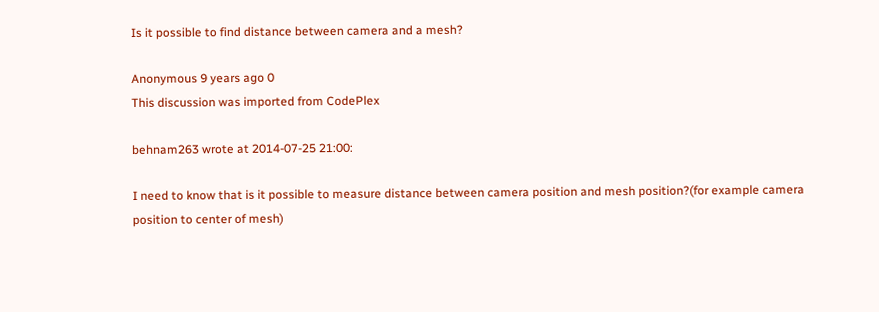Is it possible to find distance between camera and a mesh?

Anonymous 9 years ago 0
This discussion was imported from CodePlex

behnam263 wrote at 2014-07-25 21:00:

I need to know that is it possible to measure distance between camera position and mesh position?(for example camera position to center of mesh)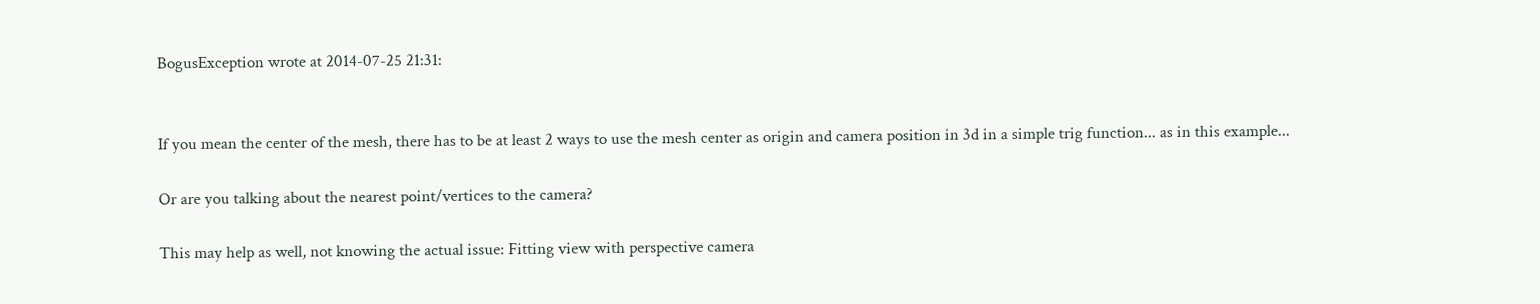BogusException wrote at 2014-07-25 21:31:


If you mean the center of the mesh, there has to be at least 2 ways to use the mesh center as origin and camera position in 3d in a simple trig function... as in this example...

Or are you talking about the nearest point/vertices to the camera?

This may help as well, not knowing the actual issue: Fitting view with perspective camera